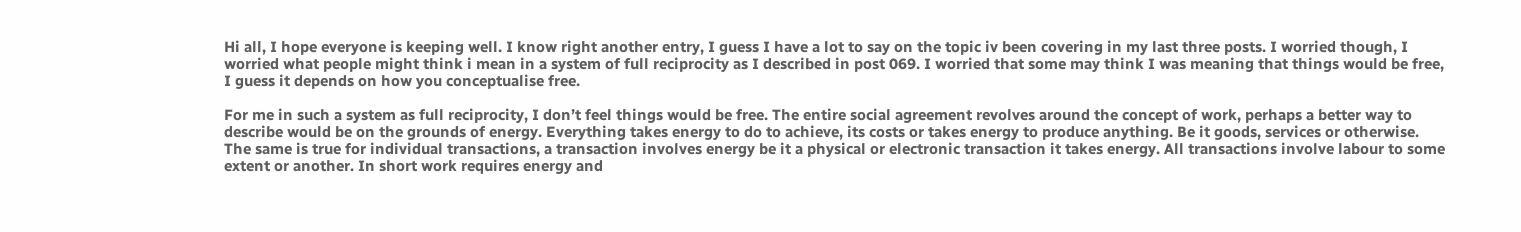Hi all, I hope everyone is keeping well. I know right another entry, I guess I have a lot to say on the topic iv been covering in my last three posts. I worried though, I worried what people might think i mean in a system of full reciprocity as I described in post 069. I worried that some may think I was meaning that things would be free, I guess it depends on how you conceptualise free.

For me in such a system as full reciprocity, I don’t feel things would be free. The entire social agreement revolves around the concept of work, perhaps a better way to describe would be on the grounds of energy. Everything takes energy to do to achieve, its costs or takes energy to produce anything. Be it goods, services or otherwise.  The same is true for individual transactions, a transaction involves energy be it a physical or electronic transaction it takes energy. All transactions involve labour to some extent or another. In short work requires energy and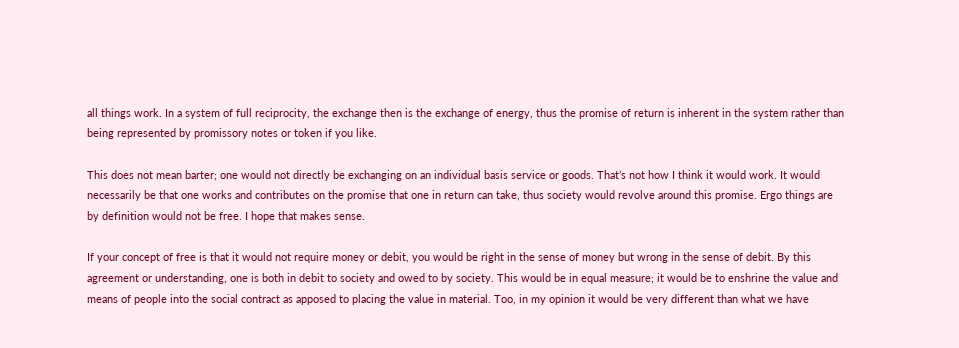all things work. In a system of full reciprocity, the exchange then is the exchange of energy, thus the promise of return is inherent in the system rather than being represented by promissory notes or token if you like.

This does not mean barter; one would not directly be exchanging on an individual basis service or goods. That’s not how I think it would work. It would necessarily be that one works and contributes on the promise that one in return can take, thus society would revolve around this promise. Ergo things are by definition would not be free. I hope that makes sense.

If your concept of free is that it would not require money or debit, you would be right in the sense of money but wrong in the sense of debit. By this agreement or understanding, one is both in debit to society and owed to by society. This would be in equal measure; it would be to enshrine the value and means of people into the social contract as apposed to placing the value in material. Too, in my opinion it would be very different than what we have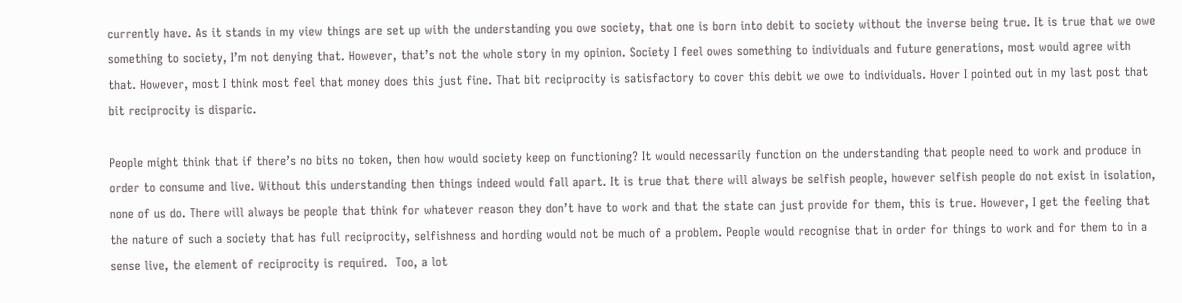currently have. As it stands in my view things are set up with the understanding you owe society, that one is born into debit to society without the inverse being true. It is true that we owe something to society, I’m not denying that. However, that’s not the whole story in my opinion. Society I feel owes something to individuals and future generations, most would agree with that. However, most I think most feel that money does this just fine. That bit reciprocity is satisfactory to cover this debit we owe to individuals. Hover I pointed out in my last post that bit reciprocity is disparic.

People might think that if there’s no bits no token, then how would society keep on functioning? It would necessarily function on the understanding that people need to work and produce in order to consume and live. Without this understanding then things indeed would fall apart. It is true that there will always be selfish people, however selfish people do not exist in isolation, none of us do. There will always be people that think for whatever reason they don’t have to work and that the state can just provide for them, this is true. However, I get the feeling that the nature of such a society that has full reciprocity, selfishness and hording would not be much of a problem. People would recognise that in order for things to work and for them to in a sense live, the element of reciprocity is required.  Too, a lot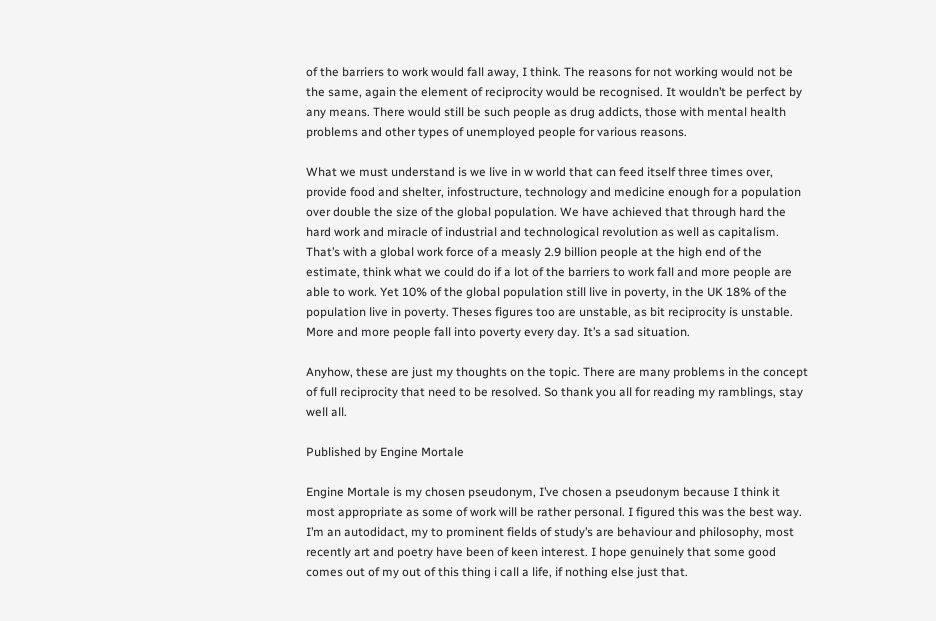of the barriers to work would fall away, I think. The reasons for not working would not be the same, again the element of reciprocity would be recognised. It wouldn’t be perfect by any means. There would still be such people as drug addicts, those with mental health problems and other types of unemployed people for various reasons.

What we must understand is we live in w world that can feed itself three times over, provide food and shelter, infostructure, technology and medicine enough for a population over double the size of the global population. We have achieved that through hard the hard work and miracle of industrial and technological revolution as well as capitalism. That’s with a global work force of a measly 2.9 billion people at the high end of the estimate, think what we could do if a lot of the barriers to work fall and more people are able to work. Yet 10% of the global population still live in poverty, in the UK 18% of the population live in poverty. Theses figures too are unstable, as bit reciprocity is unstable.  More and more people fall into poverty every day. It’s a sad situation.

Anyhow, these are just my thoughts on the topic. There are many problems in the concept of full reciprocity that need to be resolved. So thank you all for reading my ramblings, stay well all.

Published by Engine Mortale

Engine Mortale is my chosen pseudonym, I’ve chosen a pseudonym because I think it most appropriate as some of work will be rather personal. I figured this was the best way. I’m an autodidact, my to prominent fields of study’s are behaviour and philosophy, most recently art and poetry have been of keen interest. I hope genuinely that some good comes out of my out of this thing i call a life, if nothing else just that.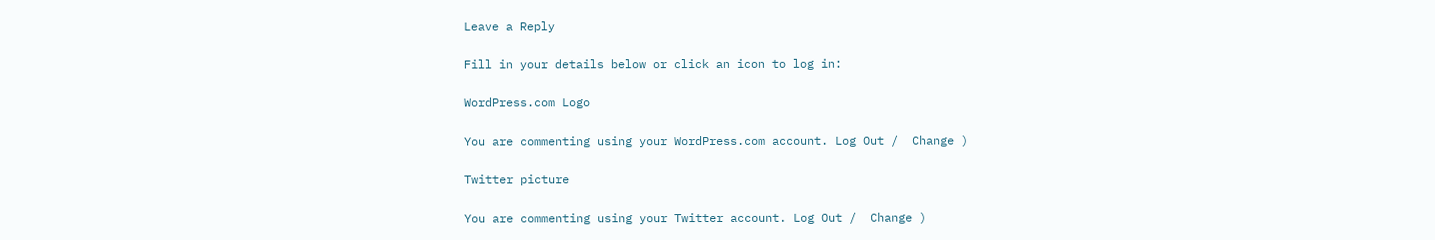Leave a Reply

Fill in your details below or click an icon to log in:

WordPress.com Logo

You are commenting using your WordPress.com account. Log Out /  Change )

Twitter picture

You are commenting using your Twitter account. Log Out /  Change )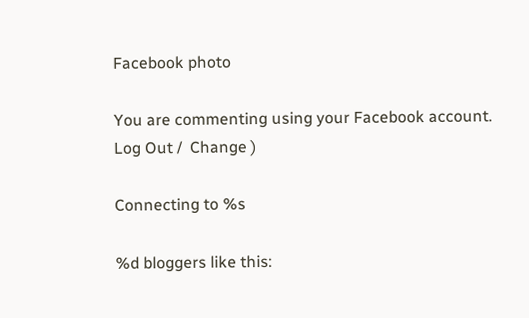Facebook photo

You are commenting using your Facebook account. Log Out /  Change )

Connecting to %s

%d bloggers like this: